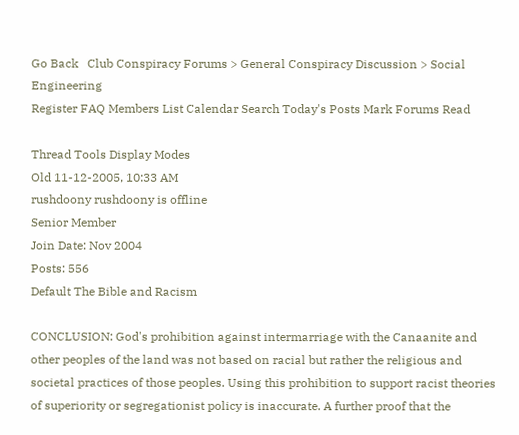Go Back   Club Conspiracy Forums > General Conspiracy Discussion > Social Engineering
Register FAQ Members List Calendar Search Today's Posts Mark Forums Read

Thread Tools Display Modes
Old 11-12-2005, 10:33 AM
rushdoony rushdoony is offline
Senior Member
Join Date: Nov 2004
Posts: 556
Default The Bible and Racism

CONCLUSION: God's prohibition against intermarriage with the Canaanite and other peoples of the land was not based on racial but rather the religious and societal practices of those peoples. Using this prohibition to support racist theories of superiority or segregationist policy is inaccurate. A further proof that the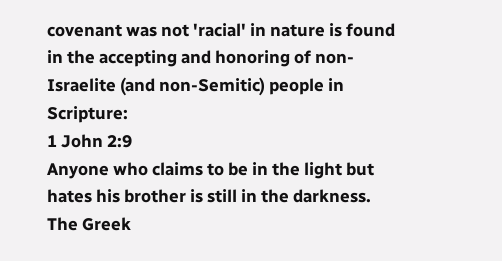covenant was not 'racial' in nature is found in the accepting and honoring of non-Israelite (and non-Semitic) people in Scripture:
1 John 2:9
Anyone who claims to be in the light but hates his brother is still in the darkness.
The Greek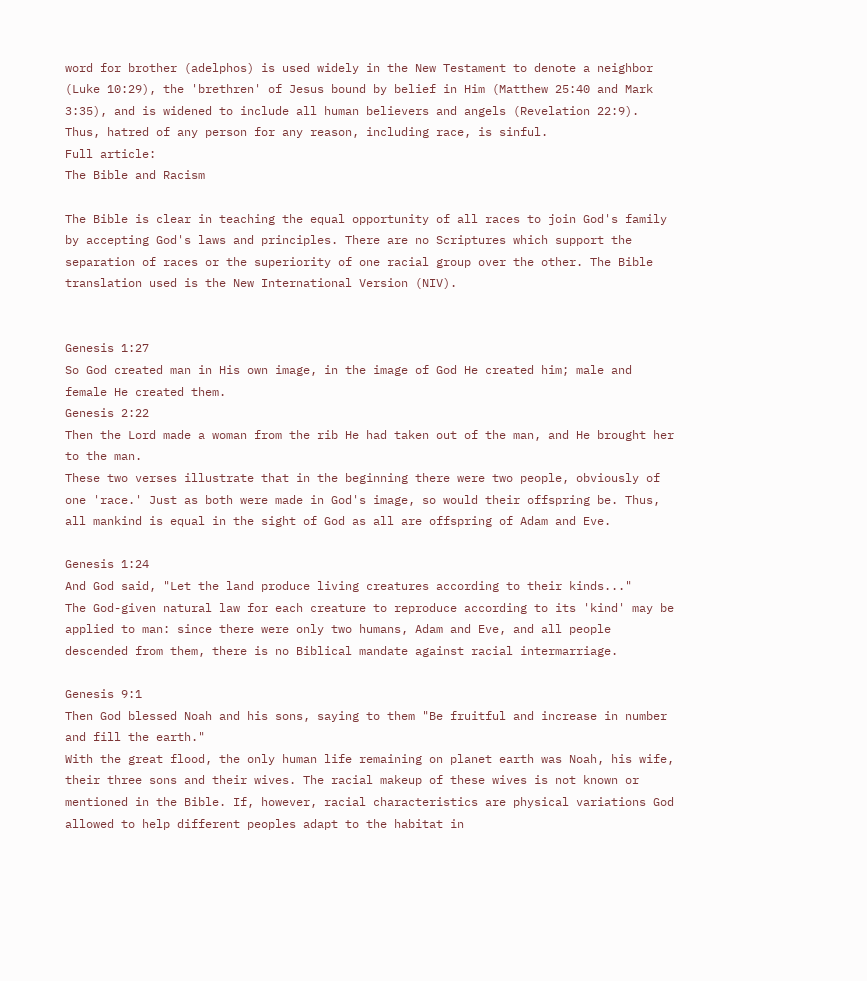word for brother (adelphos) is used widely in the New Testament to denote a neighbor (Luke 10:29), the 'brethren' of Jesus bound by belief in Him (Matthew 25:40 and Mark 3:35), and is widened to include all human believers and angels (Revelation 22:9). Thus, hatred of any person for any reason, including race, is sinful.
Full article:
The Bible and Racism

The Bible is clear in teaching the equal opportunity of all races to join God's family by accepting God's laws and principles. There are no Scriptures which support the separation of races or the superiority of one racial group over the other. The Bible translation used is the New International Version (NIV).


Genesis 1:27
So God created man in His own image, in the image of God He created him; male and female He created them.
Genesis 2:22
Then the Lord made a woman from the rib He had taken out of the man, and He brought her to the man.
These two verses illustrate that in the beginning there were two people, obviously of one 'race.' Just as both were made in God's image, so would their offspring be. Thus, all mankind is equal in the sight of God as all are offspring of Adam and Eve.

Genesis 1:24
And God said, "Let the land produce living creatures according to their kinds..."
The God-given natural law for each creature to reproduce according to its 'kind' may be applied to man: since there were only two humans, Adam and Eve, and all people descended from them, there is no Biblical mandate against racial intermarriage.

Genesis 9:1
Then God blessed Noah and his sons, saying to them "Be fruitful and increase in number and fill the earth."
With the great flood, the only human life remaining on planet earth was Noah, his wife, their three sons and their wives. The racial makeup of these wives is not known or mentioned in the Bible. If, however, racial characteristics are physical variations God allowed to help different peoples adapt to the habitat in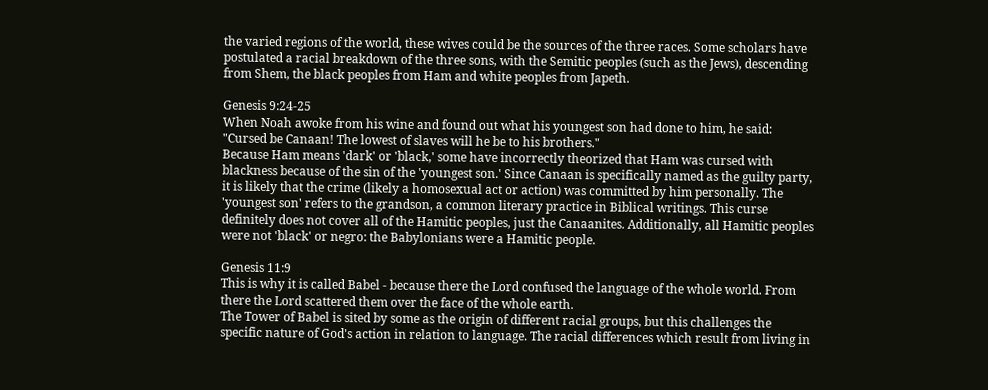the varied regions of the world, these wives could be the sources of the three races. Some scholars have postulated a racial breakdown of the three sons, with the Semitic peoples (such as the Jews), descending from Shem, the black peoples from Ham and white peoples from Japeth.

Genesis 9:24-25
When Noah awoke from his wine and found out what his youngest son had done to him, he said: "Cursed be Canaan! The lowest of slaves will he be to his brothers."
Because Ham means 'dark' or 'black,' some have incorrectly theorized that Ham was cursed with blackness because of the sin of the 'youngest son.' Since Canaan is specifically named as the guilty party, it is likely that the crime (likely a homosexual act or action) was committed by him personally. The 'youngest son' refers to the grandson, a common literary practice in Biblical writings. This curse definitely does not cover all of the Hamitic peoples, just the Canaanites. Additionally, all Hamitic peoples were not 'black' or negro: the Babylonians were a Hamitic people.

Genesis 11:9
This is why it is called Babel - because there the Lord confused the language of the whole world. From there the Lord scattered them over the face of the whole earth.
The Tower of Babel is sited by some as the origin of different racial groups, but this challenges the specific nature of God's action in relation to language. The racial differences which result from living in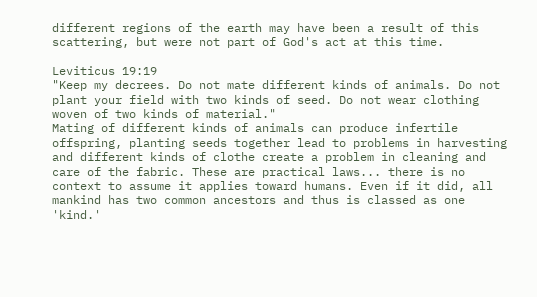different regions of the earth may have been a result of this scattering, but were not part of God's act at this time.

Leviticus 19:19
"Keep my decrees. Do not mate different kinds of animals. Do not plant your field with two kinds of seed. Do not wear clothing woven of two kinds of material."
Mating of different kinds of animals can produce infertile offspring, planting seeds together lead to problems in harvesting and different kinds of clothe create a problem in cleaning and care of the fabric. These are practical laws... there is no context to assume it applies toward humans. Even if it did, all mankind has two common ancestors and thus is classed as one 'kind.'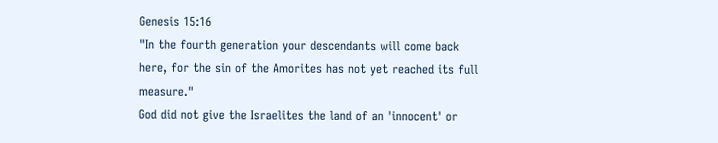Genesis 15:16
"In the fourth generation your descendants will come back here, for the sin of the Amorites has not yet reached its full measure."
God did not give the Israelites the land of an 'innocent' or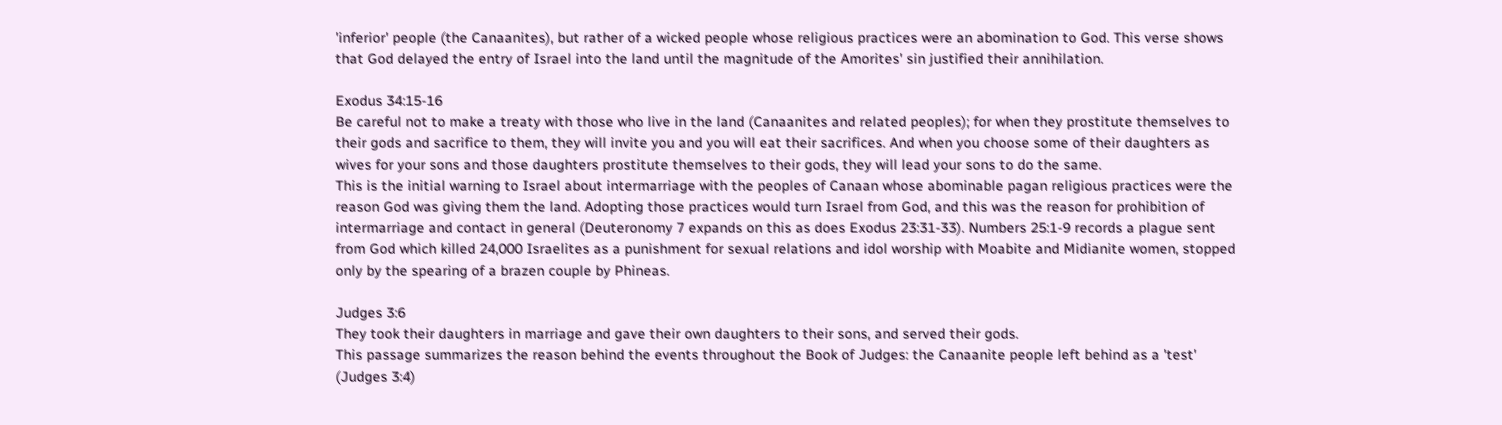'inferior' people (the Canaanites), but rather of a wicked people whose religious practices were an abomination to God. This verse shows that God delayed the entry of Israel into the land until the magnitude of the Amorites' sin justified their annihilation.

Exodus 34:15-16
Be careful not to make a treaty with those who live in the land (Canaanites and related peoples); for when they prostitute themselves to their gods and sacrifice to them, they will invite you and you will eat their sacrifices. And when you choose some of their daughters as wives for your sons and those daughters prostitute themselves to their gods, they will lead your sons to do the same.
This is the initial warning to Israel about intermarriage with the peoples of Canaan whose abominable pagan religious practices were the reason God was giving them the land. Adopting those practices would turn Israel from God, and this was the reason for prohibition of intermarriage and contact in general (Deuteronomy 7 expands on this as does Exodus 23:31-33). Numbers 25:1-9 records a plague sent from God which killed 24,000 Israelites as a punishment for sexual relations and idol worship with Moabite and Midianite women, stopped only by the spearing of a brazen couple by Phineas.

Judges 3:6
They took their daughters in marriage and gave their own daughters to their sons, and served their gods.
This passage summarizes the reason behind the events throughout the Book of Judges: the Canaanite people left behind as a 'test' (Judges 3:4)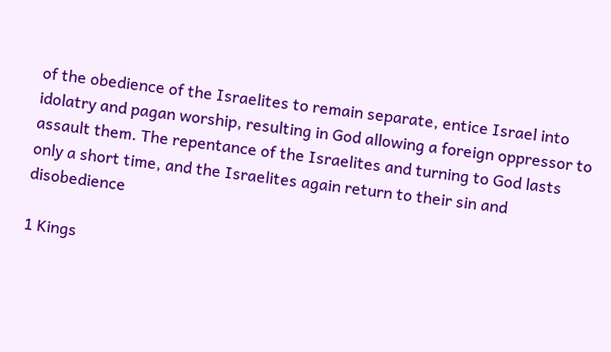of the obedience of the Israelites to remain separate, entice Israel into idolatry and pagan worship, resulting in God allowing a foreign oppressor to assault them. The repentance of the Israelites and turning to God lasts only a short time, and the Israelites again return to their sin and disobedience

1 Kings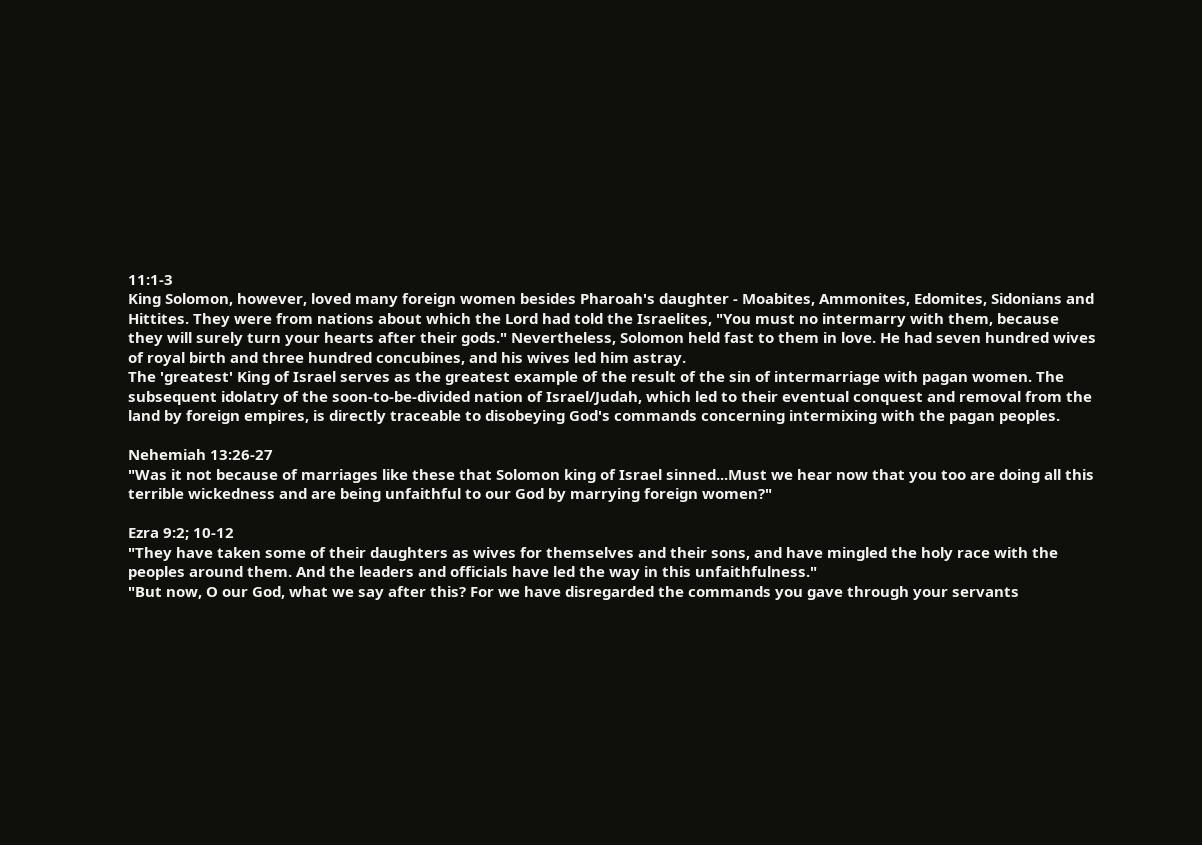11:1-3
King Solomon, however, loved many foreign women besides Pharoah's daughter - Moabites, Ammonites, Edomites, Sidonians and Hittites. They were from nations about which the Lord had told the Israelites, "You must no intermarry with them, because they will surely turn your hearts after their gods." Nevertheless, Solomon held fast to them in love. He had seven hundred wives of royal birth and three hundred concubines, and his wives led him astray.
The 'greatest' King of Israel serves as the greatest example of the result of the sin of intermarriage with pagan women. The subsequent idolatry of the soon-to-be-divided nation of Israel/Judah, which led to their eventual conquest and removal from the land by foreign empires, is directly traceable to disobeying God's commands concerning intermixing with the pagan peoples.

Nehemiah 13:26-27
"Was it not because of marriages like these that Solomon king of Israel sinned...Must we hear now that you too are doing all this terrible wickedness and are being unfaithful to our God by marrying foreign women?"

Ezra 9:2; 10-12
"They have taken some of their daughters as wives for themselves and their sons, and have mingled the holy race with the peoples around them. And the leaders and officials have led the way in this unfaithfulness."
"But now, O our God, what we say after this? For we have disregarded the commands you gave through your servants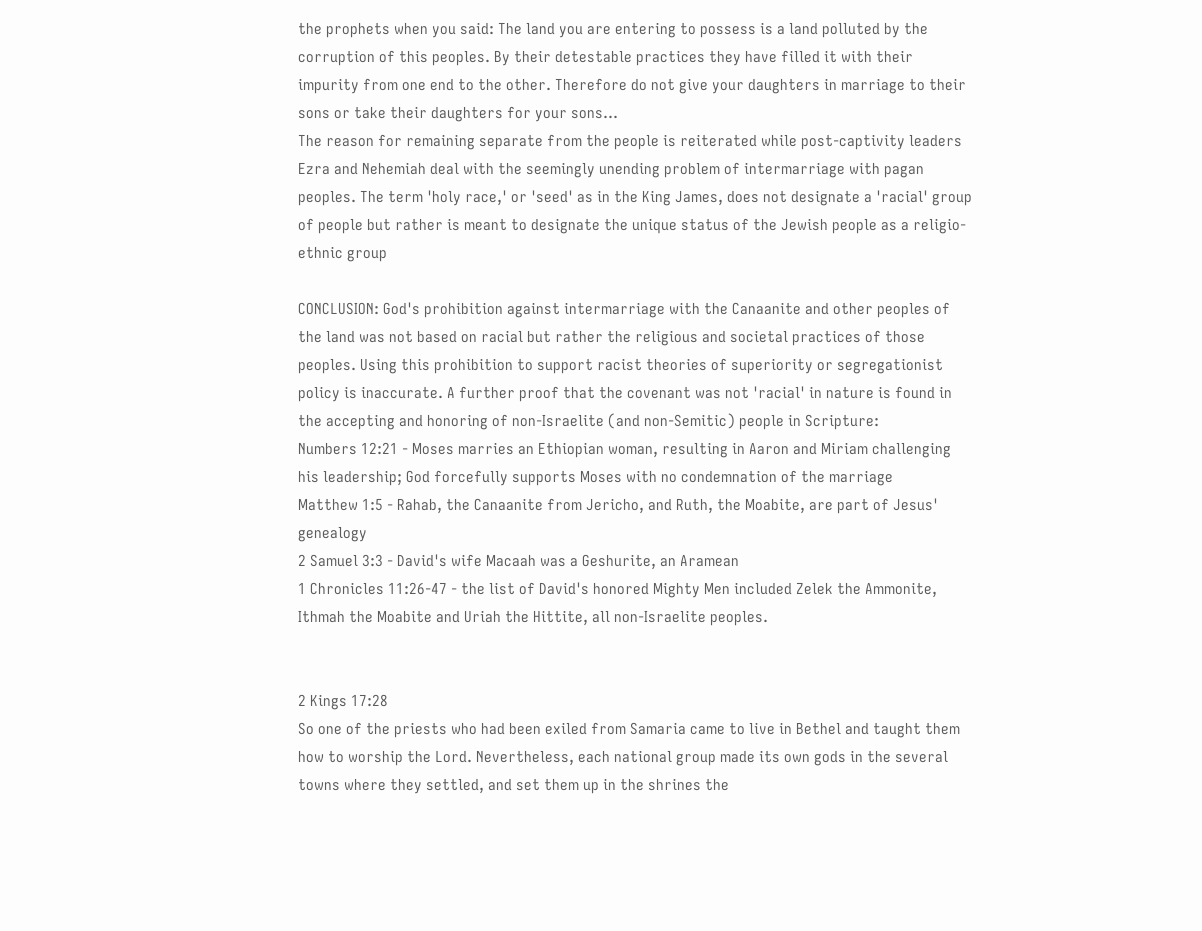the prophets when you said: The land you are entering to possess is a land polluted by the corruption of this peoples. By their detestable practices they have filled it with their impurity from one end to the other. Therefore do not give your daughters in marriage to their sons or take their daughters for your sons...
The reason for remaining separate from the people is reiterated while post-captivity leaders Ezra and Nehemiah deal with the seemingly unending problem of intermarriage with pagan peoples. The term 'holy race,' or 'seed' as in the King James, does not designate a 'racial' group of people but rather is meant to designate the unique status of the Jewish people as a religio-ethnic group

CONCLUSION: God's prohibition against intermarriage with the Canaanite and other peoples of the land was not based on racial but rather the religious and societal practices of those peoples. Using this prohibition to support racist theories of superiority or segregationist policy is inaccurate. A further proof that the covenant was not 'racial' in nature is found in the accepting and honoring of non-Israelite (and non-Semitic) people in Scripture:
Numbers 12:21 - Moses marries an Ethiopian woman, resulting in Aaron and Miriam challenging his leadership; God forcefully supports Moses with no condemnation of the marriage
Matthew 1:5 - Rahab, the Canaanite from Jericho, and Ruth, the Moabite, are part of Jesus' genealogy
2 Samuel 3:3 - David's wife Macaah was a Geshurite, an Aramean
1 Chronicles 11:26-47 - the list of David's honored Mighty Men included Zelek the Ammonite, Ithmah the Moabite and Uriah the Hittite, all non-Israelite peoples.


2 Kings 17:28
So one of the priests who had been exiled from Samaria came to live in Bethel and taught them how to worship the Lord. Nevertheless, each national group made its own gods in the several towns where they settled, and set them up in the shrines the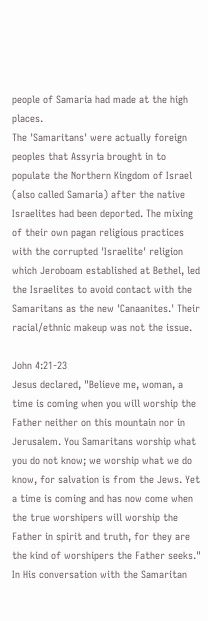people of Samaria had made at the high places.
The 'Samaritans' were actually foreign peoples that Assyria brought in to populate the Northern Kingdom of Israel (also called Samaria) after the native Israelites had been deported. The mixing of their own pagan religious practices with the corrupted 'Israelite' religion which Jeroboam established at Bethel, led the Israelites to avoid contact with the Samaritans as the new 'Canaanites.' Their racial/ethnic makeup was not the issue.

John 4:21-23
Jesus declared, "Believe me, woman, a time is coming when you will worship the Father neither on this mountain nor in Jerusalem. You Samaritans worship what you do not know; we worship what we do know, for salvation is from the Jews. Yet a time is coming and has now come when the true worshipers will worship the Father in spirit and truth, for they are the kind of worshipers the Father seeks."
In His conversation with the Samaritan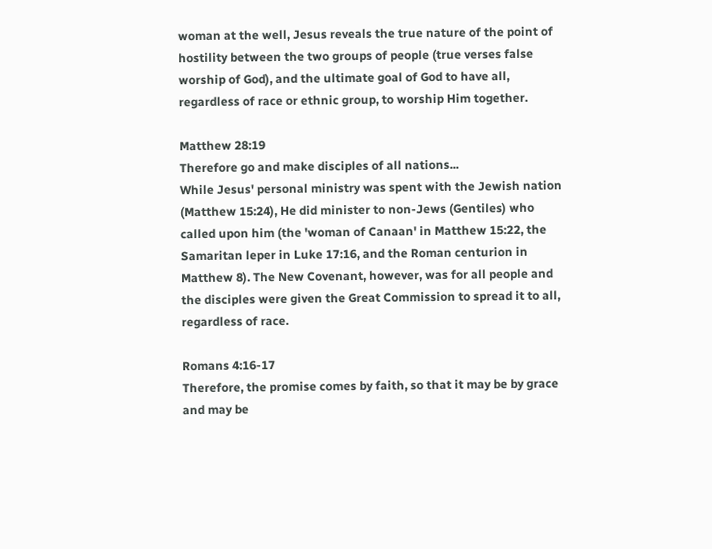woman at the well, Jesus reveals the true nature of the point of hostility between the two groups of people (true verses false worship of God), and the ultimate goal of God to have all, regardless of race or ethnic group, to worship Him together.

Matthew 28:19
Therefore go and make disciples of all nations...
While Jesus' personal ministry was spent with the Jewish nation (Matthew 15:24), He did minister to non-Jews (Gentiles) who called upon him (the 'woman of Canaan' in Matthew 15:22, the Samaritan leper in Luke 17:16, and the Roman centurion in Matthew 8). The New Covenant, however, was for all people and the disciples were given the Great Commission to spread it to all, regardless of race.

Romans 4:16-17
Therefore, the promise comes by faith, so that it may be by grace and may be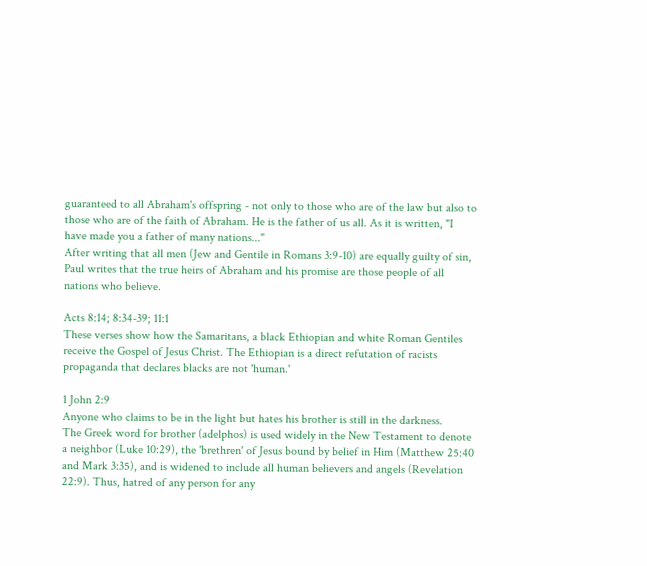guaranteed to all Abraham's offspring - not only to those who are of the law but also to those who are of the faith of Abraham. He is the father of us all. As it is written, "I have made you a father of many nations..."
After writing that all men (Jew and Gentile in Romans 3:9-10) are equally guilty of sin, Paul writes that the true heirs of Abraham and his promise are those people of all nations who believe.

Acts 8:14; 8:34-39; 11:1
These verses show how the Samaritans, a black Ethiopian and white Roman Gentiles receive the Gospel of Jesus Christ. The Ethiopian is a direct refutation of racists propaganda that declares blacks are not 'human.'

1 John 2:9
Anyone who claims to be in the light but hates his brother is still in the darkness.
The Greek word for brother (adelphos) is used widely in the New Testament to denote a neighbor (Luke 10:29), the 'brethren' of Jesus bound by belief in Him (Matthew 25:40 and Mark 3:35), and is widened to include all human believers and angels (Revelation 22:9). Thus, hatred of any person for any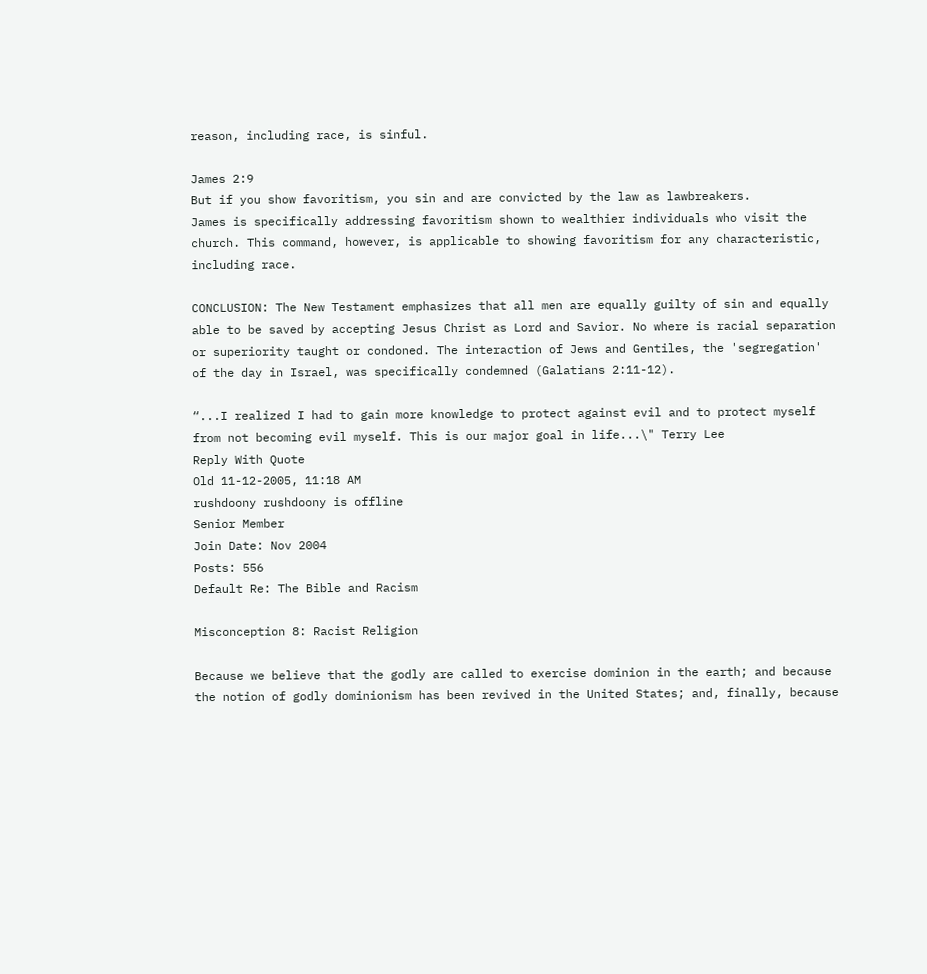reason, including race, is sinful.

James 2:9
But if you show favoritism, you sin and are convicted by the law as lawbreakers.
James is specifically addressing favoritism shown to wealthier individuals who visit the church. This command, however, is applicable to showing favoritism for any characteristic, including race.

CONCLUSION: The New Testament emphasizes that all men are equally guilty of sin and equally able to be saved by accepting Jesus Christ as Lord and Savior. No where is racial separation or superiority taught or condoned. The interaction of Jews and Gentiles, the 'segregation' of the day in Israel, was specifically condemned (Galatians 2:11-12).

“...I realized I had to gain more knowledge to protect against evil and to protect myself from not becoming evil myself. This is our major goal in life...\" Terry Lee
Reply With Quote
Old 11-12-2005, 11:18 AM
rushdoony rushdoony is offline
Senior Member
Join Date: Nov 2004
Posts: 556
Default Re: The Bible and Racism

Misconception 8: Racist Religion

Because we believe that the godly are called to exercise dominion in the earth; and because the notion of godly dominionism has been revived in the United States; and, finally, because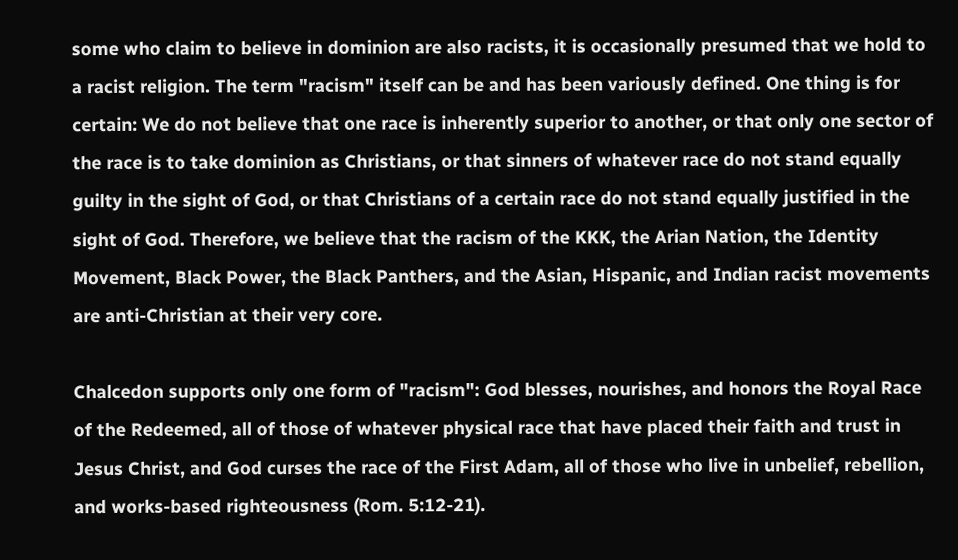some who claim to believe in dominion are also racists, it is occasionally presumed that we hold to a racist religion. The term "racism" itself can be and has been variously defined. One thing is for certain: We do not believe that one race is inherently superior to another, or that only one sector of the race is to take dominion as Christians, or that sinners of whatever race do not stand equally guilty in the sight of God, or that Christians of a certain race do not stand equally justified in the sight of God. Therefore, we believe that the racism of the KKK, the Arian Nation, the Identity Movement, Black Power, the Black Panthers, and the Asian, Hispanic, and Indian racist movements are anti-Christian at their very core.

Chalcedon supports only one form of "racism": God blesses, nourishes, and honors the Royal Race of the Redeemed, all of those of whatever physical race that have placed their faith and trust in Jesus Christ, and God curses the race of the First Adam, all of those who live in unbelief, rebellion, and works-based righteousness (Rom. 5:12-21).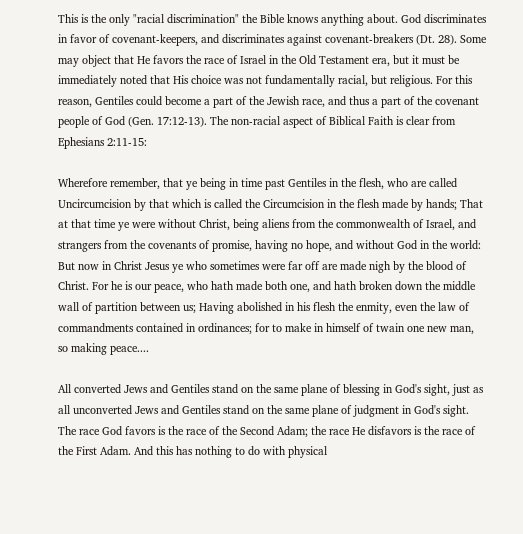This is the only "racial discrimination" the Bible knows anything about. God discriminates in favor of covenant-keepers, and discriminates against covenant-breakers (Dt. 28). Some may object that He favors the race of Israel in the Old Testament era, but it must be immediately noted that His choice was not fundamentally racial, but religious. For this reason, Gentiles could become a part of the Jewish race, and thus a part of the covenant people of God (Gen. 17:12-13). The non-racial aspect of Biblical Faith is clear from Ephesians 2:11-15:

Wherefore remember, that ye being in time past Gentiles in the flesh, who are called Uncircumcision by that which is called the Circumcision in the flesh made by hands; That at that time ye were without Christ, being aliens from the commonwealth of Israel, and strangers from the covenants of promise, having no hope, and without God in the world: But now in Christ Jesus ye who sometimes were far off are made nigh by the blood of Christ. For he is our peace, who hath made both one, and hath broken down the middle wall of partition between us; Having abolished in his flesh the enmity, even the law of commandments contained in ordinances; for to make in himself of twain one new man, so making peace....

All converted Jews and Gentiles stand on the same plane of blessing in God's sight, just as all unconverted Jews and Gentiles stand on the same plane of judgment in God's sight. The race God favors is the race of the Second Adam; the race He disfavors is the race of the First Adam. And this has nothing to do with physical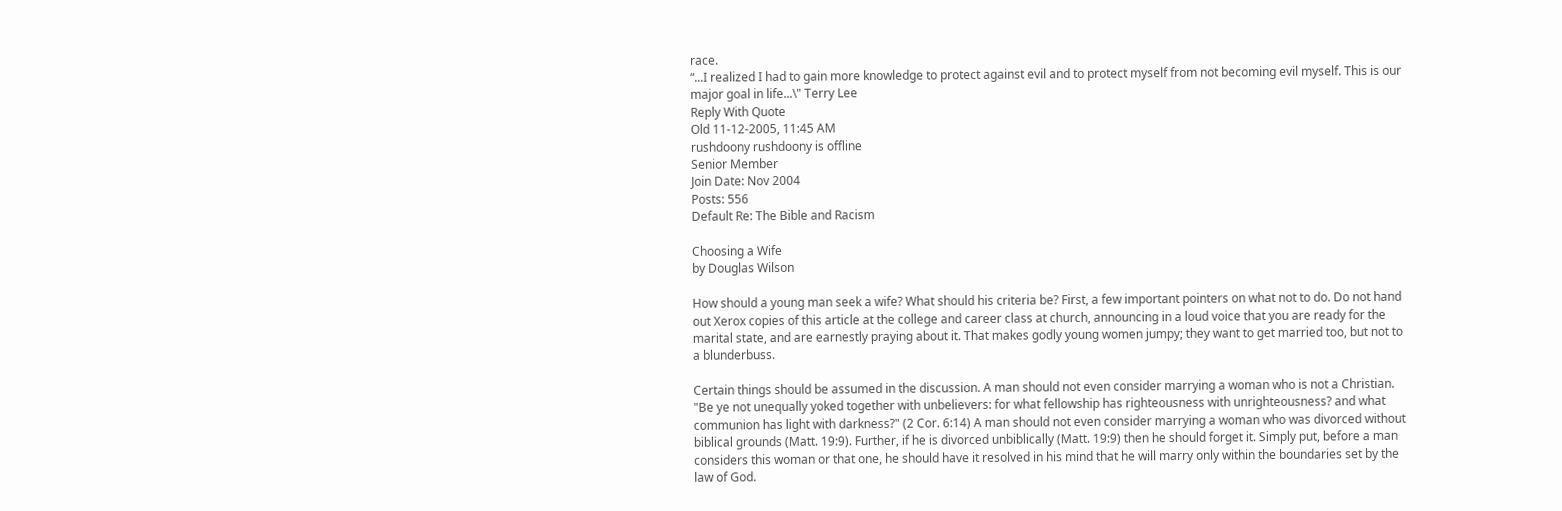race.
“...I realized I had to gain more knowledge to protect against evil and to protect myself from not becoming evil myself. This is our major goal in life...\" Terry Lee
Reply With Quote
Old 11-12-2005, 11:45 AM
rushdoony rushdoony is offline
Senior Member
Join Date: Nov 2004
Posts: 556
Default Re: The Bible and Racism

Choosing a Wife
by Douglas Wilson

How should a young man seek a wife? What should his criteria be? First, a few important pointers on what not to do. Do not hand out Xerox copies of this article at the college and career class at church, announcing in a loud voice that you are ready for the marital state, and are earnestly praying about it. That makes godly young women jumpy; they want to get married too, but not to a blunderbuss.

Certain things should be assumed in the discussion. A man should not even consider marrying a woman who is not a Christian. "Be ye not unequally yoked together with unbelievers: for what fellowship has righteousness with unrighteousness? and what communion has light with darkness?" (2 Cor. 6:14) A man should not even consider marrying a woman who was divorced without biblical grounds (Matt. 19:9). Further, if he is divorced unbiblically (Matt. 19:9) then he should forget it. Simply put, before a man considers this woman or that one, he should have it resolved in his mind that he will marry only within the boundaries set by the law of God.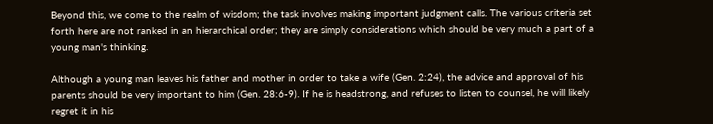Beyond this, we come to the realm of wisdom; the task involves making important judgment calls. The various criteria set forth here are not ranked in an hierarchical order; they are simply considerations which should be very much a part of a young man's thinking.

Although a young man leaves his father and mother in order to take a wife (Gen. 2:24), the advice and approval of his parents should be very important to him (Gen. 28:6-9). If he is headstrong, and refuses to listen to counsel, he will likely regret it in his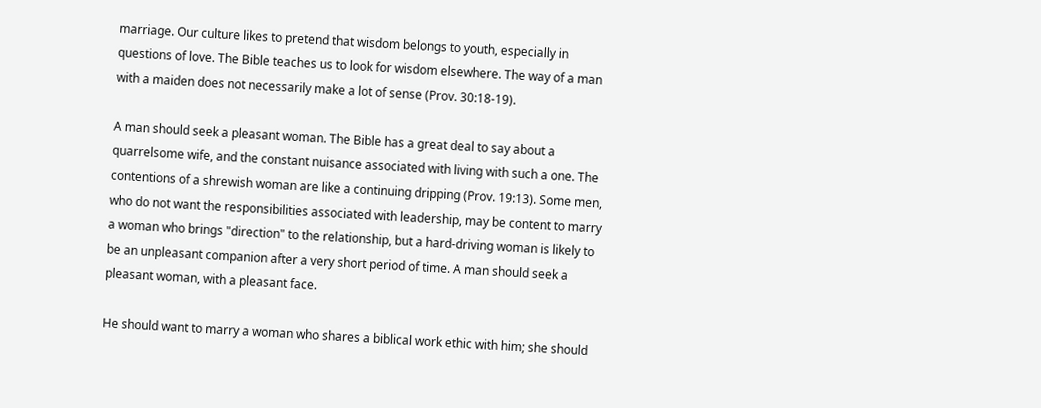marriage. Our culture likes to pretend that wisdom belongs to youth, especially in questions of love. The Bible teaches us to look for wisdom elsewhere. The way of a man with a maiden does not necessarily make a lot of sense (Prov. 30:18-19).

A man should seek a pleasant woman. The Bible has a great deal to say about a quarrelsome wife, and the constant nuisance associated with living with such a one. The contentions of a shrewish woman are like a continuing dripping (Prov. 19:13). Some men, who do not want the responsibilities associated with leadership, may be content to marry a woman who brings "direction" to the relationship, but a hard-driving woman is likely to be an unpleasant companion after a very short period of time. A man should seek a pleasant woman, with a pleasant face.

He should want to marry a woman who shares a biblical work ethic with him; she should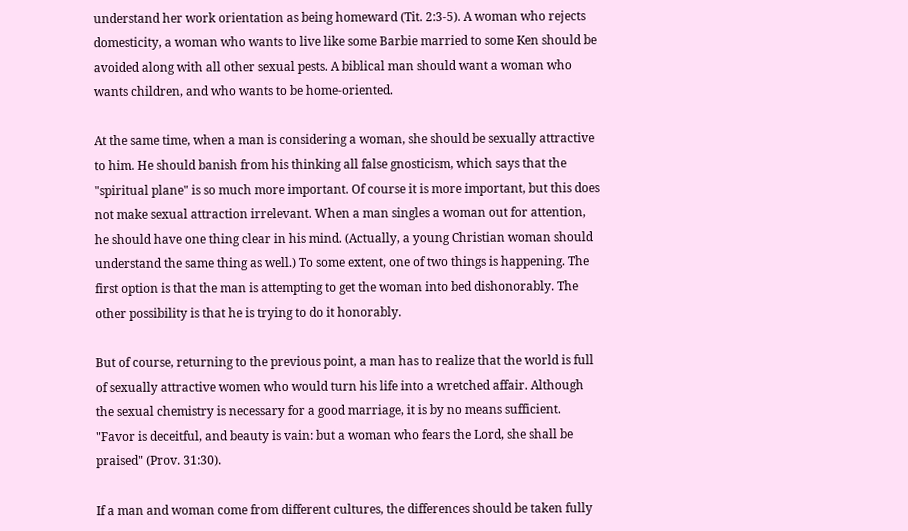understand her work orientation as being homeward (Tit. 2:3-5). A woman who rejects domesticity, a woman who wants to live like some Barbie married to some Ken should be avoided along with all other sexual pests. A biblical man should want a woman who wants children, and who wants to be home-oriented.

At the same time, when a man is considering a woman, she should be sexually attractive to him. He should banish from his thinking all false gnosticism, which says that the "spiritual plane" is so much more important. Of course it is more important, but this does not make sexual attraction irrelevant. When a man singles a woman out for attention, he should have one thing clear in his mind. (Actually, a young Christian woman should understand the same thing as well.) To some extent, one of two things is happening. The first option is that the man is attempting to get the woman into bed dishonorably. The other possibility is that he is trying to do it honorably.

But of course, returning to the previous point, a man has to realize that the world is full of sexually attractive women who would turn his life into a wretched affair. Although the sexual chemistry is necessary for a good marriage, it is by no means sufficient. "Favor is deceitful, and beauty is vain: but a woman who fears the Lord, she shall be praised" (Prov. 31:30).

If a man and woman come from different cultures, the differences should be taken fully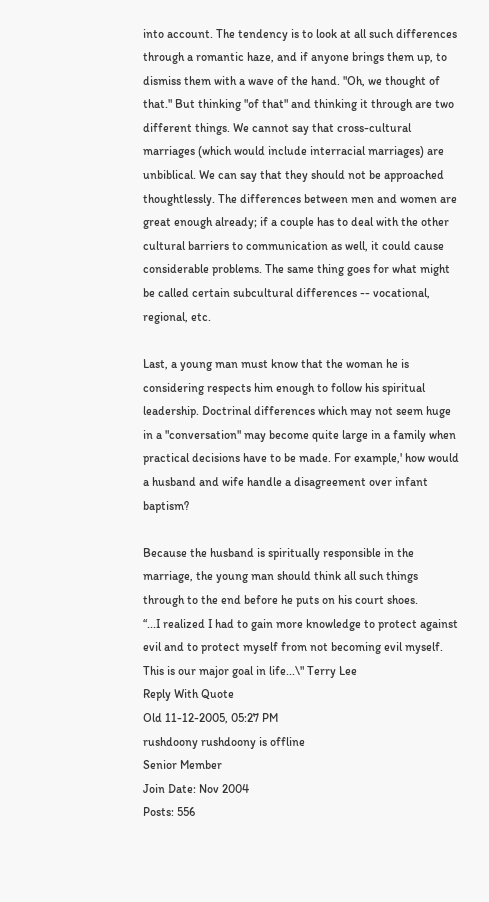into account. The tendency is to look at all such differences through a romantic haze, and if anyone brings them up, to dismiss them with a wave of the hand. "Oh, we thought of that." But thinking "of that" and thinking it through are two different things. We cannot say that cross-cultural marriages (which would include interracial marriages) are unbiblical. We can say that they should not be approached thoughtlessly. The differences between men and women are great enough already; if a couple has to deal with the other cultural barriers to communication as well, it could cause considerable problems. The same thing goes for what might be called certain subcultural differences -- vocational, regional, etc.

Last, a young man must know that the woman he is considering respects him enough to follow his spiritual leadership. Doctrinal differences which may not seem huge in a "conversation" may become quite large in a family when practical decisions have to be made. For example,' how would a husband and wife handle a disagreement over infant baptism?

Because the husband is spiritually responsible in the marriage, the young man should think all such things through to the end before he puts on his court shoes.
“...I realized I had to gain more knowledge to protect against evil and to protect myself from not becoming evil myself. This is our major goal in life...\" Terry Lee
Reply With Quote
Old 11-12-2005, 05:27 PM
rushdoony rushdoony is offline
Senior Member
Join Date: Nov 2004
Posts: 556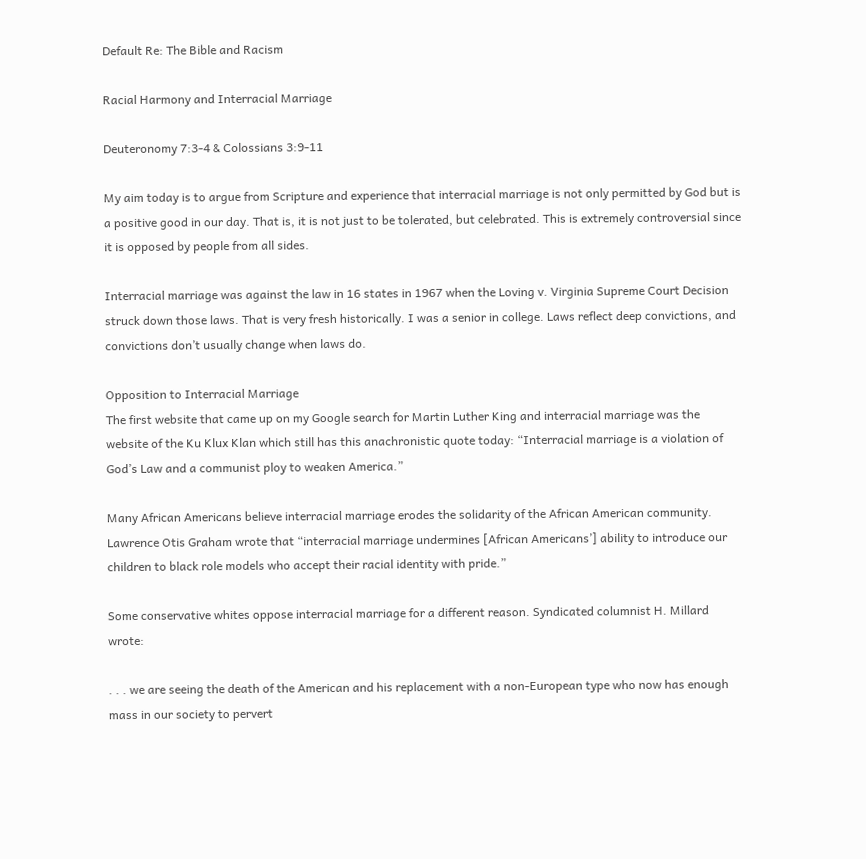Default Re: The Bible and Racism

Racial Harmony and Interracial Marriage

Deuteronomy 7:3-4 & Colossians 3:9-11

My aim today is to argue from Scripture and experience that interracial marriage is not only permitted by God but is a positive good in our day. That is, it is not just to be tolerated, but celebrated. This is extremely controversial since it is opposed by people from all sides.

Interracial marriage was against the law in 16 states in 1967 when the Loving v. Virginia Supreme Court Decision struck down those laws. That is very fresh historically. I was a senior in college. Laws reflect deep convictions, and convictions don’t usually change when laws do.

Opposition to Interracial Marriage
The first website that came up on my Google search for Martin Luther King and interracial marriage was the website of the Ku Klux Klan which still has this anachronistic quote today: “Interracial marriage is a violation of God’s Law and a communist ploy to weaken America.”

Many African Americans believe interracial marriage erodes the solidarity of the African American community. Lawrence Otis Graham wrote that “interracial marriage undermines [African Americans’] ability to introduce our children to black role models who accept their racial identity with pride.”

Some conservative whites oppose interracial marriage for a different reason. Syndicated columnist H. Millard wrote:

. . . we are seeing the death of the American and his replacement with a non-European type who now has enough mass in our society to pervert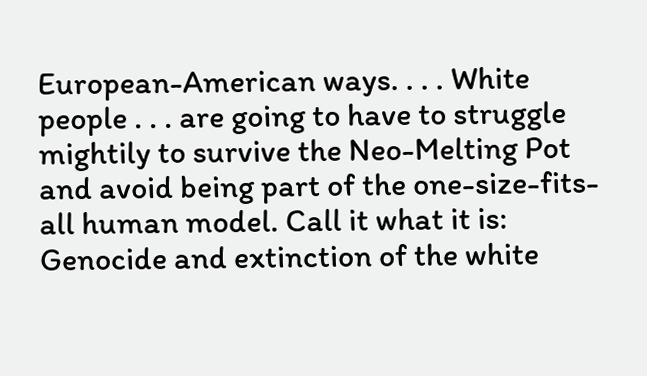European-American ways. . . . White people . . . are going to have to struggle mightily to survive the Neo-Melting Pot and avoid being part of the one-size-fits-all human model. Call it what it is: Genocide and extinction of the white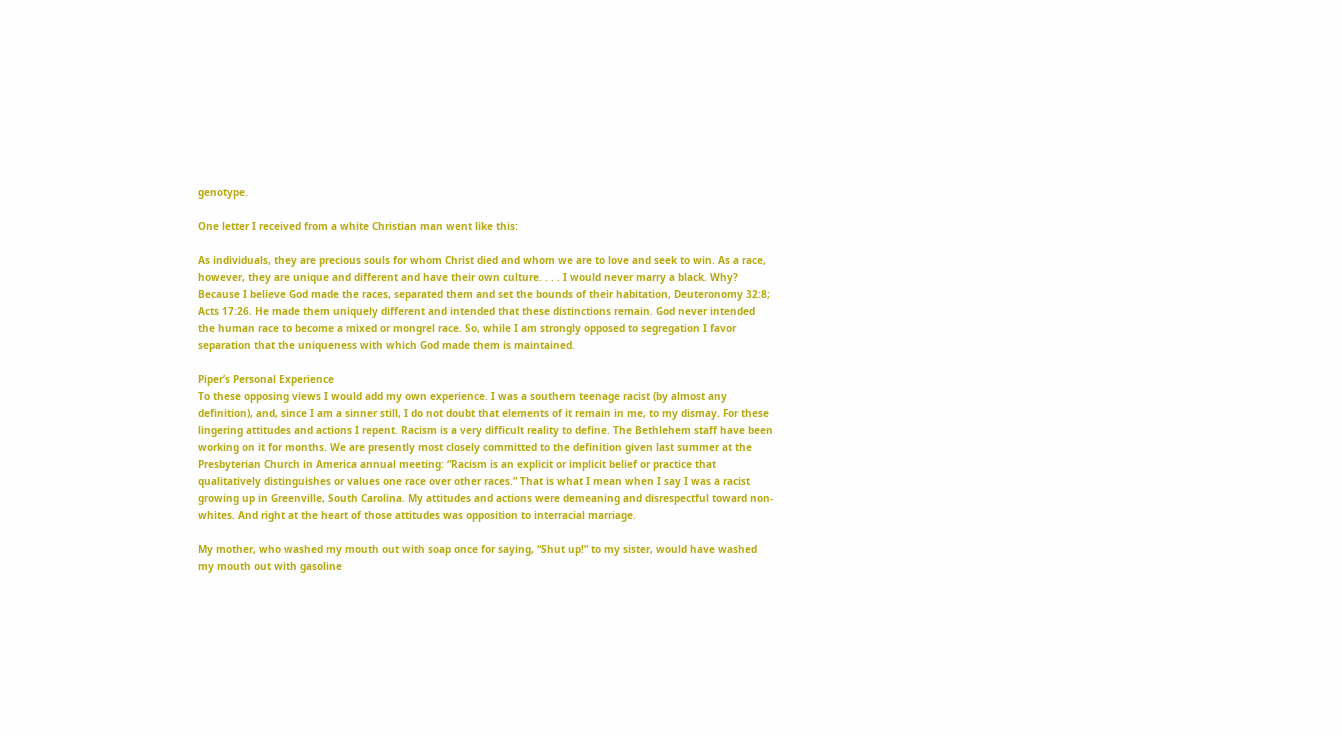genotype.

One letter I received from a white Christian man went like this:

As individuals, they are precious souls for whom Christ died and whom we are to love and seek to win. As a race, however, they are unique and different and have their own culture. . . . I would never marry a black. Why? Because I believe God made the races, separated them and set the bounds of their habitation, Deuteronomy 32:8; Acts 17:26. He made them uniquely different and intended that these distinctions remain. God never intended the human race to become a mixed or mongrel race. So, while I am strongly opposed to segregation I favor separation that the uniqueness with which God made them is maintained.

Piper’s Personal Experience
To these opposing views I would add my own experience. I was a southern teenage racist (by almost any definition), and, since I am a sinner still, I do not doubt that elements of it remain in me, to my dismay. For these lingering attitudes and actions I repent. Racism is a very difficult reality to define. The Bethlehem staff have been working on it for months. We are presently most closely committed to the definition given last summer at the Presbyterian Church in America annual meeting: “Racism is an explicit or implicit belief or practice that qualitatively distinguishes or values one race over other races.” That is what I mean when I say I was a racist growing up in Greenville, South Carolina. My attitudes and actions were demeaning and disrespectful toward non-whites. And right at the heart of those attitudes was opposition to interracial marriage.

My mother, who washed my mouth out with soap once for saying, “Shut up!” to my sister, would have washed my mouth out with gasoline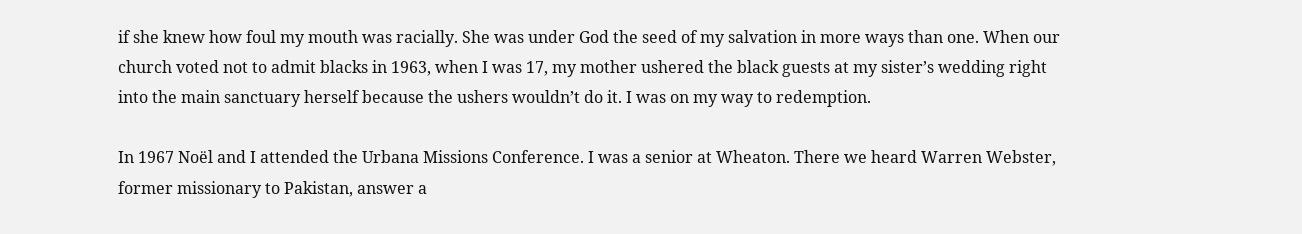if she knew how foul my mouth was racially. She was under God the seed of my salvation in more ways than one. When our church voted not to admit blacks in 1963, when I was 17, my mother ushered the black guests at my sister’s wedding right into the main sanctuary herself because the ushers wouldn’t do it. I was on my way to redemption.

In 1967 Noël and I attended the Urbana Missions Conference. I was a senior at Wheaton. There we heard Warren Webster, former missionary to Pakistan, answer a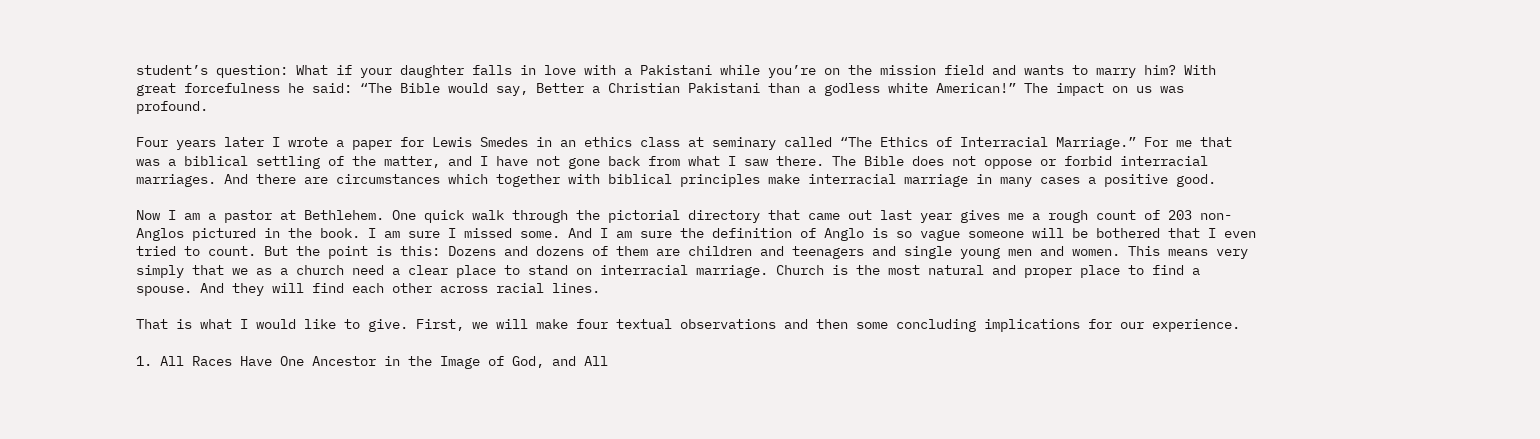student’s question: What if your daughter falls in love with a Pakistani while you’re on the mission field and wants to marry him? With great forcefulness he said: “The Bible would say, Better a Christian Pakistani than a godless white American!” The impact on us was profound.

Four years later I wrote a paper for Lewis Smedes in an ethics class at seminary called “The Ethics of Interracial Marriage.” For me that was a biblical settling of the matter, and I have not gone back from what I saw there. The Bible does not oppose or forbid interracial marriages. And there are circumstances which together with biblical principles make interracial marriage in many cases a positive good.

Now I am a pastor at Bethlehem. One quick walk through the pictorial directory that came out last year gives me a rough count of 203 non-Anglos pictured in the book. I am sure I missed some. And I am sure the definition of Anglo is so vague someone will be bothered that I even tried to count. But the point is this: Dozens and dozens of them are children and teenagers and single young men and women. This means very simply that we as a church need a clear place to stand on interracial marriage. Church is the most natural and proper place to find a spouse. And they will find each other across racial lines.

That is what I would like to give. First, we will make four textual observations and then some concluding implications for our experience.

1. All Races Have One Ancestor in the Image of God, and All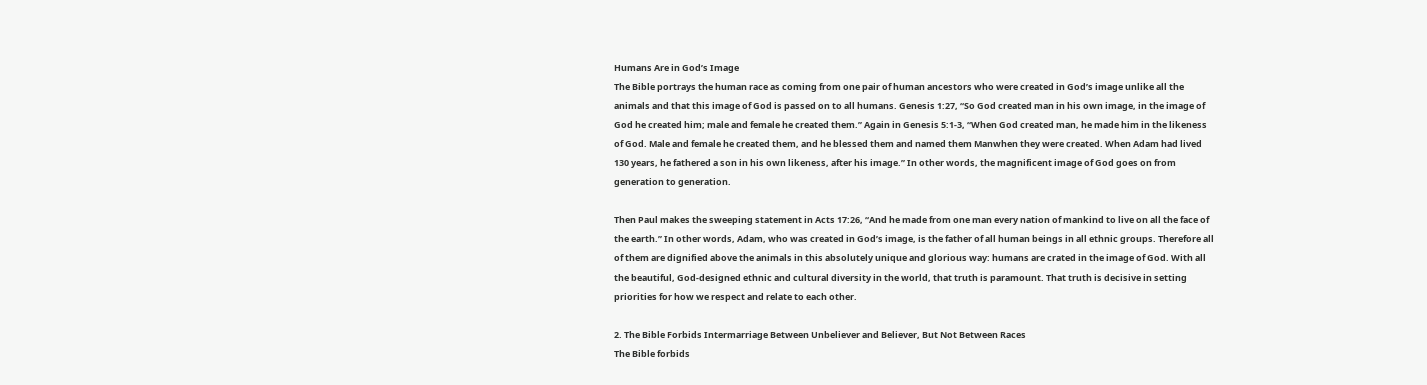Humans Are in God’s Image
The Bible portrays the human race as coming from one pair of human ancestors who were created in God’s image unlike all the animals and that this image of God is passed on to all humans. Genesis 1:27, “So God created man in his own image, in the image of God he created him; male and female he created them.” Again in Genesis 5:1-3, “When God created man, he made him in the likeness of God. Male and female he created them, and he blessed them and named them Manwhen they were created. When Adam had lived 130 years, he fathered a son in his own likeness, after his image.” In other words, the magnificent image of God goes on from generation to generation.

Then Paul makes the sweeping statement in Acts 17:26, “And he made from one man every nation of mankind to live on all the face of the earth.” In other words, Adam, who was created in God’s image, is the father of all human beings in all ethnic groups. Therefore all of them are dignified above the animals in this absolutely unique and glorious way: humans are crated in the image of God. With all the beautiful, God-designed ethnic and cultural diversity in the world, that truth is paramount. That truth is decisive in setting priorities for how we respect and relate to each other.

2. The Bible Forbids Intermarriage Between Unbeliever and Believer, But Not Between Races
The Bible forbids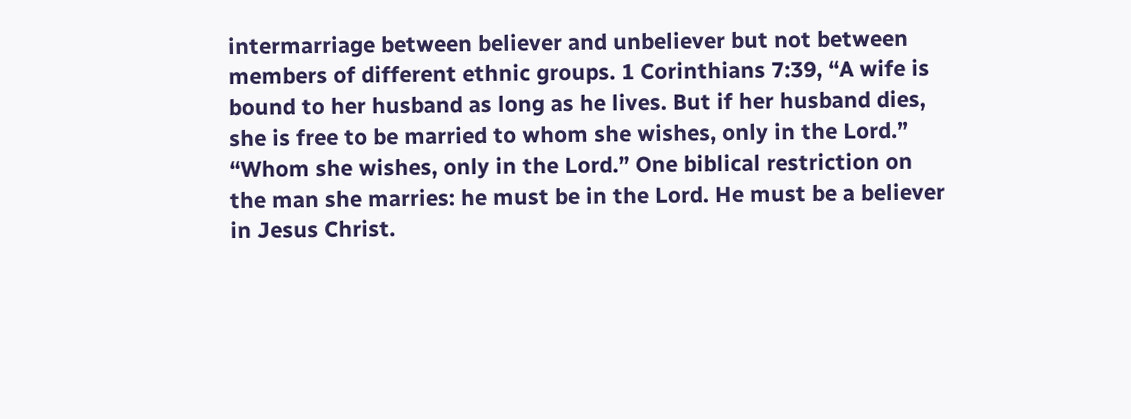intermarriage between believer and unbeliever but not between members of different ethnic groups. 1 Corinthians 7:39, “A wife is bound to her husband as long as he lives. But if her husband dies, she is free to be married to whom she wishes, only in the Lord.” “Whom she wishes, only in the Lord.” One biblical restriction on the man she marries: he must be in the Lord. He must be a believer in Jesus Christ.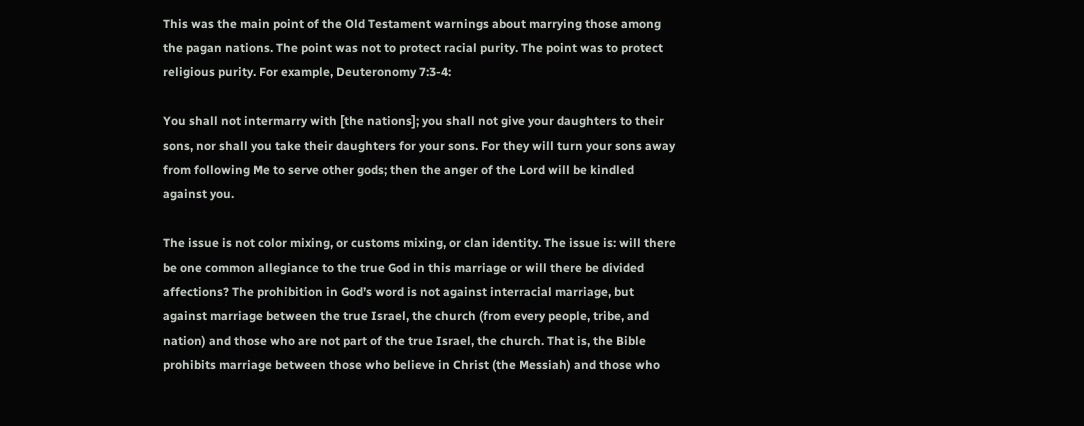This was the main point of the Old Testament warnings about marrying those among the pagan nations. The point was not to protect racial purity. The point was to protect religious purity. For example, Deuteronomy 7:3-4:

You shall not intermarry with [the nations]; you shall not give your daughters to their sons, nor shall you take their daughters for your sons. For they will turn your sons away from following Me to serve other gods; then the anger of the Lord will be kindled against you.

The issue is not color mixing, or customs mixing, or clan identity. The issue is: will there be one common allegiance to the true God in this marriage or will there be divided affections? The prohibition in God’s word is not against interracial marriage, but against marriage between the true Israel, the church (from every people, tribe, and nation) and those who are not part of the true Israel, the church. That is, the Bible prohibits marriage between those who believe in Christ (the Messiah) and those who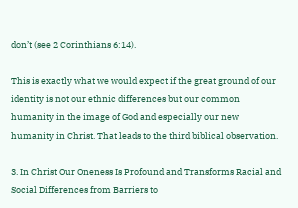don’t (see 2 Corinthians 6:14).

This is exactly what we would expect if the great ground of our identity is not our ethnic differences but our common humanity in the image of God and especially our new humanity in Christ. That leads to the third biblical observation.

3. In Christ Our Oneness Is Profound and Transforms Racial and Social Differences from Barriers to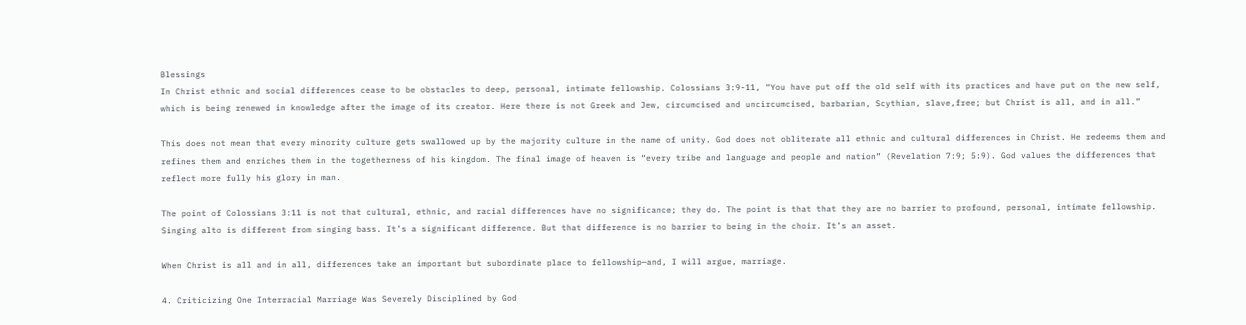Blessings
In Christ ethnic and social differences cease to be obstacles to deep, personal, intimate fellowship. Colossians 3:9-11, “You have put off the old self with its practices and have put on the new self, which is being renewed in knowledge after the image of its creator. Here there is not Greek and Jew, circumcised and uncircumcised, barbarian, Scythian, slave,free; but Christ is all, and in all.”

This does not mean that every minority culture gets swallowed up by the majority culture in the name of unity. God does not obliterate all ethnic and cultural differences in Christ. He redeems them and refines them and enriches them in the togetherness of his kingdom. The final image of heaven is “every tribe and language and people and nation” (Revelation 7:9; 5:9). God values the differences that reflect more fully his glory in man.

The point of Colossians 3:11 is not that cultural, ethnic, and racial differences have no significance; they do. The point is that that they are no barrier to profound, personal, intimate fellowship. Singing alto is different from singing bass. It’s a significant difference. But that difference is no barrier to being in the choir. It’s an asset.

When Christ is all and in all, differences take an important but subordinate place to fellowship—and, I will argue, marriage.

4. Criticizing One Interracial Marriage Was Severely Disciplined by God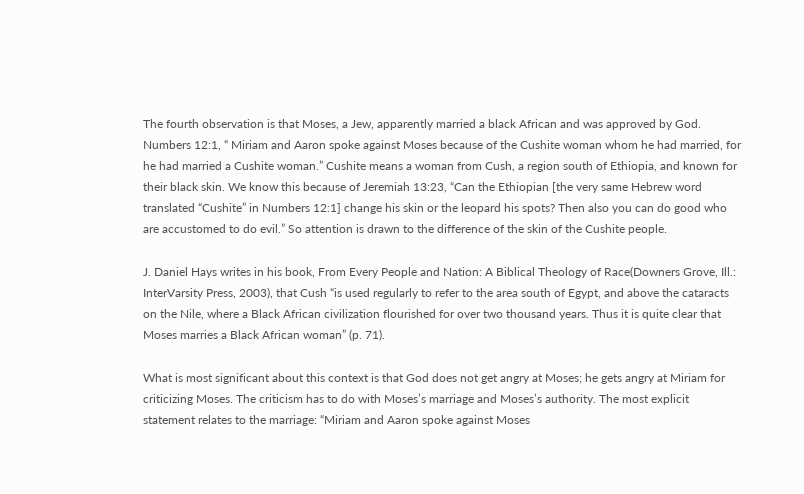The fourth observation is that Moses, a Jew, apparently married a black African and was approved by God. Numbers 12:1, “ Miriam and Aaron spoke against Moses because of the Cushite woman whom he had married, for he had married a Cushite woman.” Cushite means a woman from Cush, a region south of Ethiopia, and known for their black skin. We know this because of Jeremiah 13:23, “Can the Ethiopian [the very same Hebrew word translated “Cushite” in Numbers 12:1] change his skin or the leopard his spots? Then also you can do good who are accustomed to do evil.” So attention is drawn to the difference of the skin of the Cushite people.

J. Daniel Hays writes in his book, From Every People and Nation: A Biblical Theology of Race(Downers Grove, Ill.: InterVarsity Press, 2003), that Cush “is used regularly to refer to the area south of Egypt, and above the cataracts on the Nile, where a Black African civilization flourished for over two thousand years. Thus it is quite clear that Moses marries a Black African woman” (p. 71).

What is most significant about this context is that God does not get angry at Moses; he gets angry at Miriam for criticizing Moses. The criticism has to do with Moses’s marriage and Moses’s authority. The most explicit statement relates to the marriage: “Miriam and Aaron spoke against Moses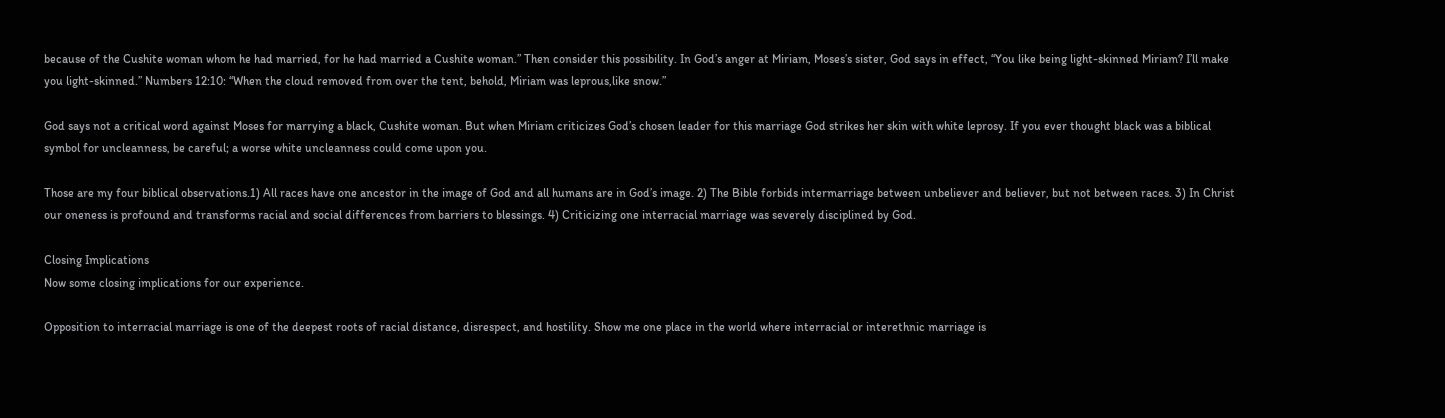because of the Cushite woman whom he had married, for he had married a Cushite woman.” Then consider this possibility. In God’s anger at Miriam, Moses’s sister, God says in effect, “You like being light-skinned Miriam? I’ll make you light-skinned.” Numbers 12:10: “When the cloud removed from over the tent, behold, Miriam was leprous,like snow.”

God says not a critical word against Moses for marrying a black, Cushite woman. But when Miriam criticizes God’s chosen leader for this marriage God strikes her skin with white leprosy. If you ever thought black was a biblical symbol for uncleanness, be careful; a worse white uncleanness could come upon you.

Those are my four biblical observations.1) All races have one ancestor in the image of God and all humans are in God’s image. 2) The Bible forbids intermarriage between unbeliever and believer, but not between races. 3) In Christ our oneness is profound and transforms racial and social differences from barriers to blessings. 4) Criticizing one interracial marriage was severely disciplined by God.

Closing Implications
Now some closing implications for our experience.

Opposition to interracial marriage is one of the deepest roots of racial distance, disrespect, and hostility. Show me one place in the world where interracial or interethnic marriage is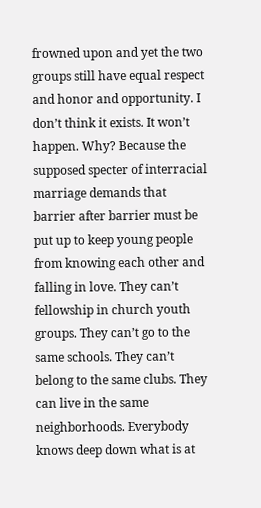frowned upon and yet the two groups still have equal respect and honor and opportunity. I don’t think it exists. It won’t happen. Why? Because the supposed specter of interracial marriage demands that barrier after barrier must be put up to keep young people from knowing each other and falling in love. They can’t fellowship in church youth groups. They can’t go to the same schools. They can’t belong to the same clubs. They can live in the same neighborhoods. Everybody knows deep down what is at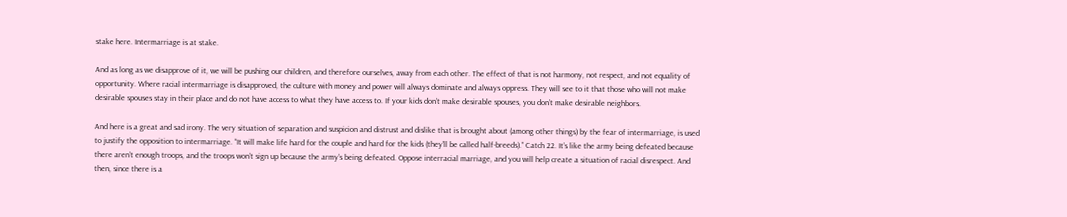stake here. Intermarriage is at stake.

And as long as we disapprove of it, we will be pushing our children, and therefore ourselves, away from each other. The effect of that is not harmony, not respect, and not equality of opportunity. Where racial intermarriage is disapproved, the culture with money and power will always dominate and always oppress. They will see to it that those who will not make desirable spouses stay in their place and do not have access to what they have access to. If your kids don’t make desirable spouses, you don’t make desirable neighbors.

And here is a great and sad irony. The very situation of separation and suspicion and distrust and dislike that is brought about (among other things) by the fear of intermarriage, is used to justify the opposition to intermarriage. “It will make life hard for the couple and hard for the kids (they’ll be called half-breeds).” Catch 22. It’s like the army being defeated because there aren’t enough troops, and the troops won’t sign up because the army’s being defeated. Oppose interracial marriage, and you will help create a situation of racial disrespect. And then, since there is a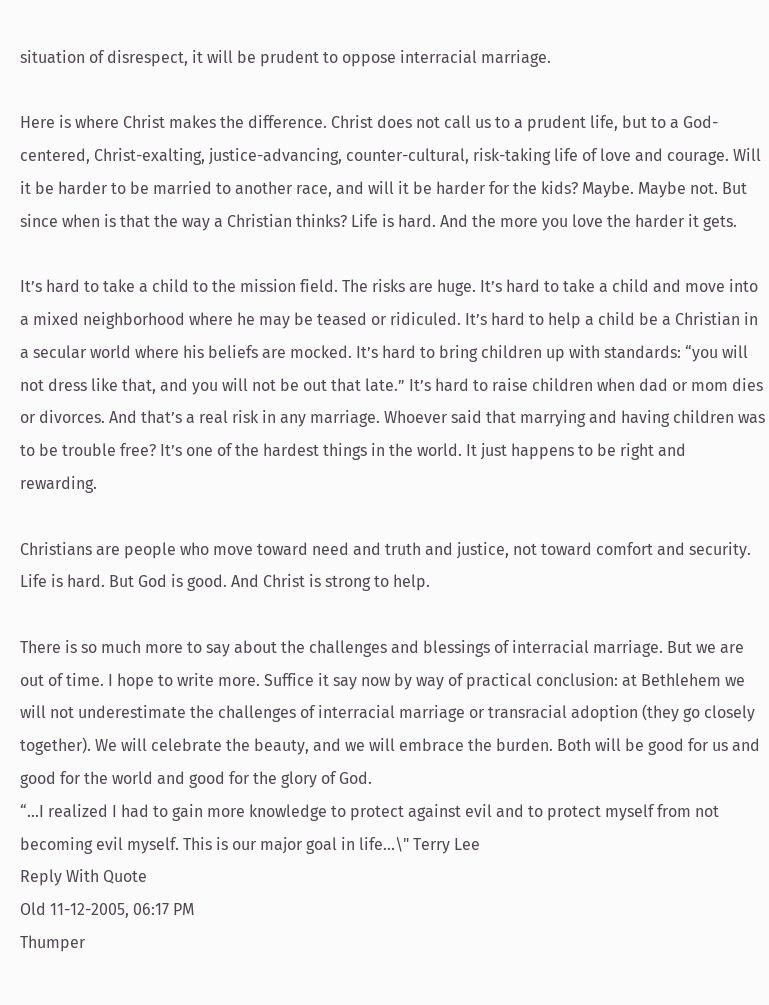situation of disrespect, it will be prudent to oppose interracial marriage.

Here is where Christ makes the difference. Christ does not call us to a prudent life, but to a God-centered, Christ-exalting, justice-advancing, counter-cultural, risk-taking life of love and courage. Will it be harder to be married to another race, and will it be harder for the kids? Maybe. Maybe not. But since when is that the way a Christian thinks? Life is hard. And the more you love the harder it gets.

It’s hard to take a child to the mission field. The risks are huge. It’s hard to take a child and move into a mixed neighborhood where he may be teased or ridiculed. It’s hard to help a child be a Christian in a secular world where his beliefs are mocked. It’s hard to bring children up with standards: “you will not dress like that, and you will not be out that late.” It’s hard to raise children when dad or mom dies or divorces. And that’s a real risk in any marriage. Whoever said that marrying and having children was to be trouble free? It’s one of the hardest things in the world. It just happens to be right and rewarding.

Christians are people who move toward need and truth and justice, not toward comfort and security. Life is hard. But God is good. And Christ is strong to help.

There is so much more to say about the challenges and blessings of interracial marriage. But we are out of time. I hope to write more. Suffice it say now by way of practical conclusion: at Bethlehem we will not underestimate the challenges of interracial marriage or transracial adoption (they go closely together). We will celebrate the beauty, and we will embrace the burden. Both will be good for us and good for the world and good for the glory of God.
“...I realized I had to gain more knowledge to protect against evil and to protect myself from not becoming evil myself. This is our major goal in life...\" Terry Lee
Reply With Quote
Old 11-12-2005, 06:17 PM
Thumper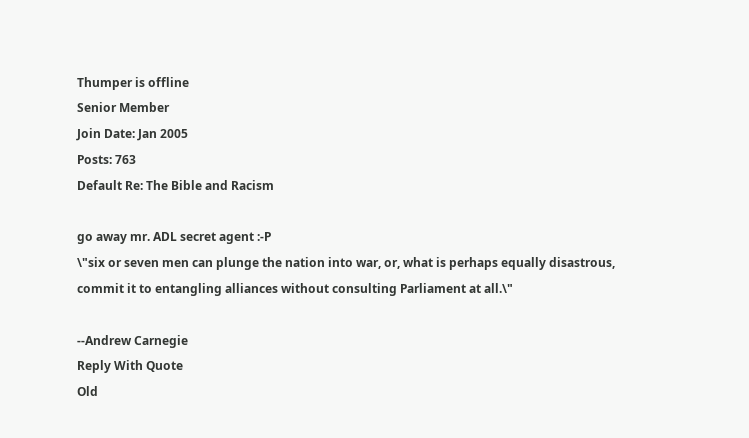Thumper is offline
Senior Member
Join Date: Jan 2005
Posts: 763
Default Re: The Bible and Racism

go away mr. ADL secret agent :-P
\"six or seven men can plunge the nation into war, or, what is perhaps equally disastrous, commit it to entangling alliances without consulting Parliament at all.\"

--Andrew Carnegie
Reply With Quote
Old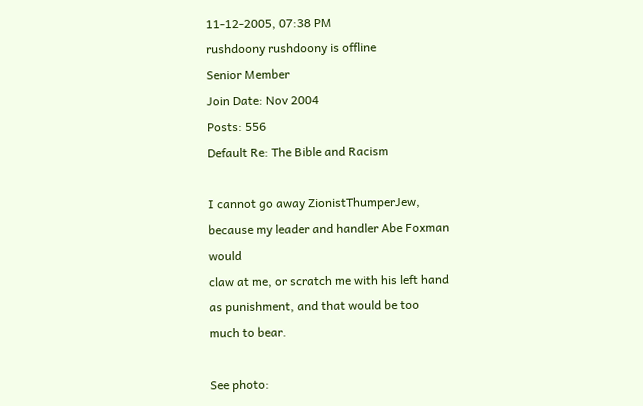11-12-2005, 07:38 PM
rushdoony rushdoony is offline
Senior Member
Join Date: Nov 2004
Posts: 556
Default Re: The Bible and Racism

I cannot go away ZionistThumperJew,
because my leader and handler Abe Foxman would
claw at me, or scratch me with his left hand
as punishment, and that would be too
much to bear.

See photo: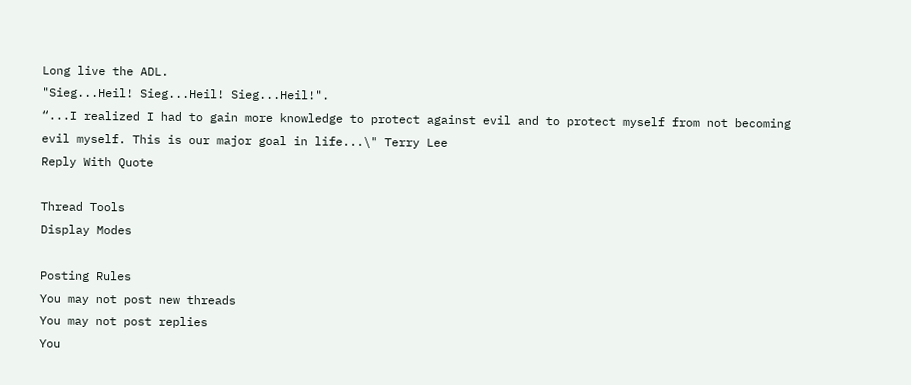Long live the ADL.
"Sieg...Heil! Sieg...Heil! Sieg...Heil!".
“...I realized I had to gain more knowledge to protect against evil and to protect myself from not becoming evil myself. This is our major goal in life...\" Terry Lee
Reply With Quote

Thread Tools
Display Modes

Posting Rules
You may not post new threads
You may not post replies
You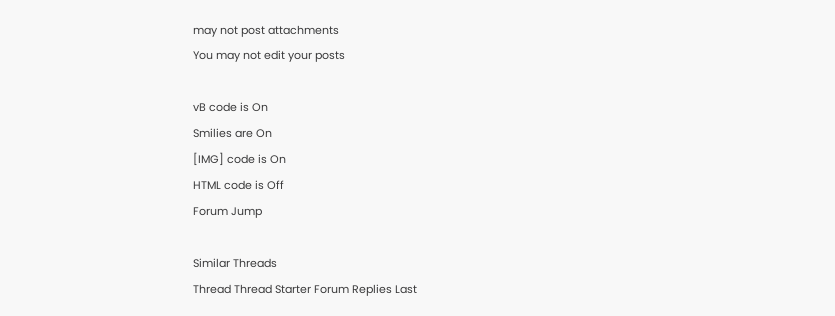may not post attachments
You may not edit your posts

vB code is On
Smilies are On
[IMG] code is On
HTML code is Off
Forum Jump

Similar Threads
Thread Thread Starter Forum Replies Last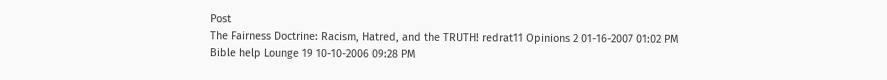Post
The Fairness Doctrine: Racism, Hatred, and the TRUTH! redrat11 Opinions 2 01-16-2007 01:02 PM
Bible help Lounge 19 10-10-2006 09:28 PM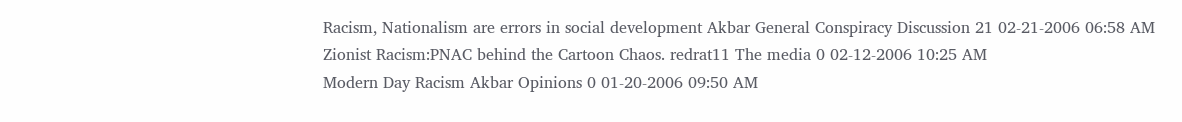Racism, Nationalism are errors in social development Akbar General Conspiracy Discussion 21 02-21-2006 06:58 AM
Zionist Racism:PNAC behind the Cartoon Chaos. redrat11 The media 0 02-12-2006 10:25 AM
Modern Day Racism Akbar Opinions 0 01-20-2006 09:50 AM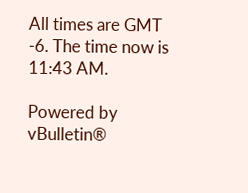All times are GMT -6. The time now is 11:43 AM.

Powered by vBulletin®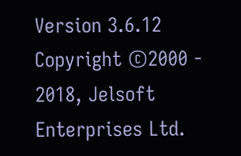Version 3.6.12
Copyright ©2000 - 2018, Jelsoft Enterprises Ltd.